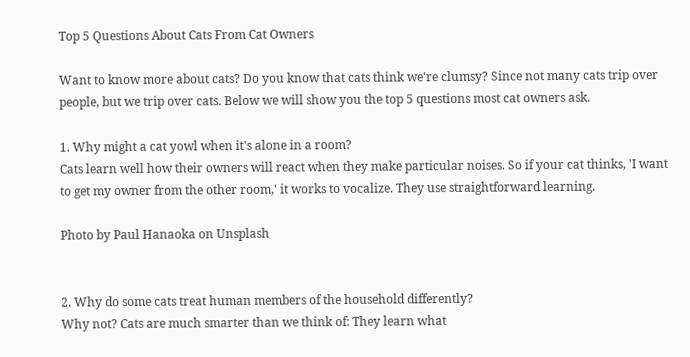Top 5 Questions About Cats From Cat Owners

Want to know more about cats? Do you know that cats think we're clumsy? Since not many cats trip over people, but we trip over cats. Below we will show you the top 5 questions most cat owners ask.

1. Why might a cat yowl when it's alone in a room?
Cats learn well how their owners will react when they make particular noises. So if your cat thinks, 'I want to get my owner from the other room,' it works to vocalize. They use straightforward learning.

Photo by Paul Hanaoka on Unsplash


2. Why do some cats treat human members of the household differently?
Why not? Cats are much smarter than we think of: They learn what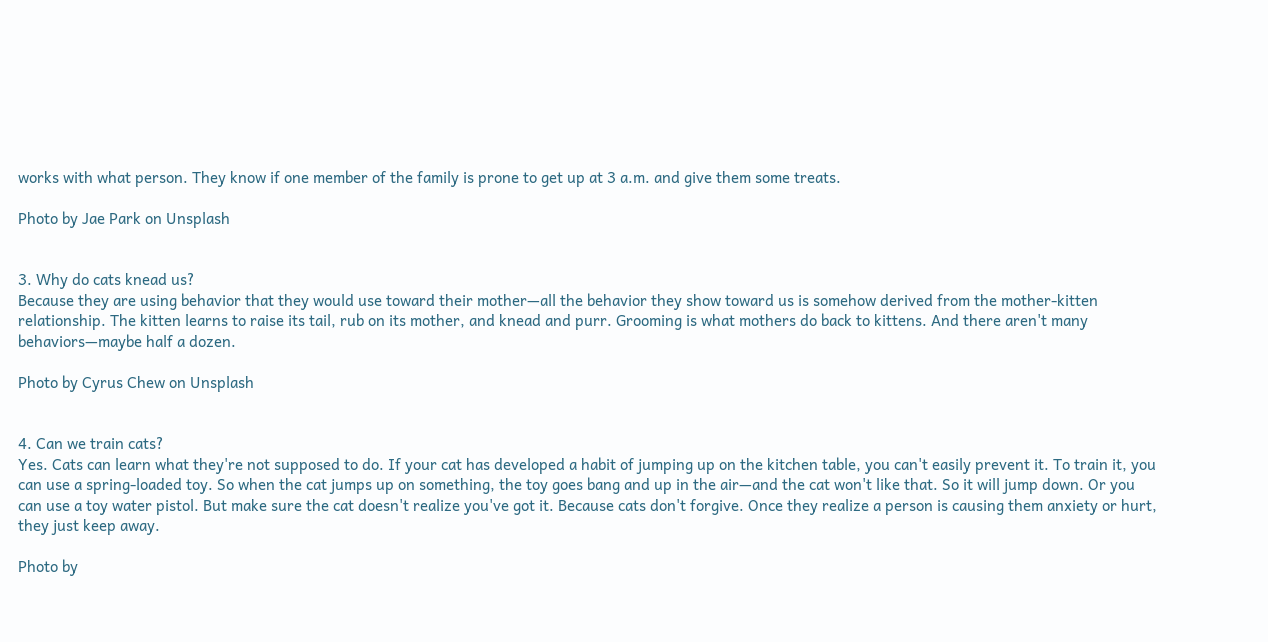works with what person. They know if one member of the family is prone to get up at 3 a.m. and give them some treats.

Photo by Jae Park on Unsplash


3. Why do cats knead us?
Because they are using behavior that they would use toward their mother—all the behavior they show toward us is somehow derived from the mother-kitten relationship. The kitten learns to raise its tail, rub on its mother, and knead and purr. Grooming is what mothers do back to kittens. And there aren't many behaviors—maybe half a dozen.

Photo by Cyrus Chew on Unsplash


4. Can we train cats?
Yes. Cats can learn what they're not supposed to do. If your cat has developed a habit of jumping up on the kitchen table, you can't easily prevent it. To train it, you can use a spring-loaded toy. So when the cat jumps up on something, the toy goes bang and up in the air—and the cat won't like that. So it will jump down. Or you can use a toy water pistol. But make sure the cat doesn't realize you've got it. Because cats don't forgive. Once they realize a person is causing them anxiety or hurt, they just keep away.

Photo by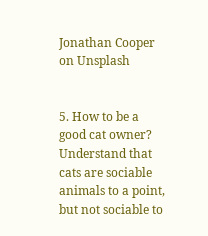Jonathan Cooper on Unsplash


5. How to be a good cat owner?
Understand that cats are sociable animals to a point, but not sociable to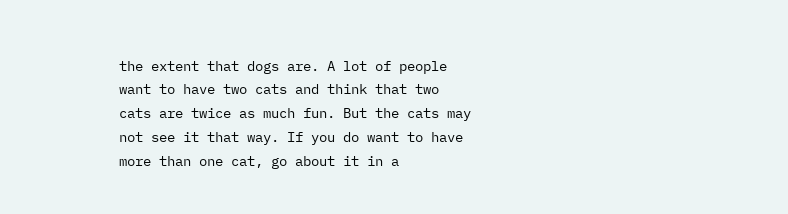the extent that dogs are. A lot of people want to have two cats and think that two cats are twice as much fun. But the cats may not see it that way. If you do want to have more than one cat, go about it in a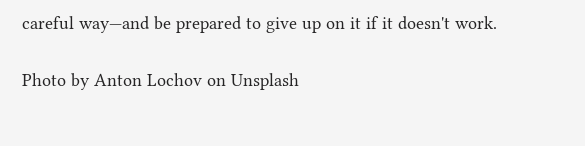careful way—and be prepared to give up on it if it doesn't work.

Photo by Anton Lochov on Unsplash